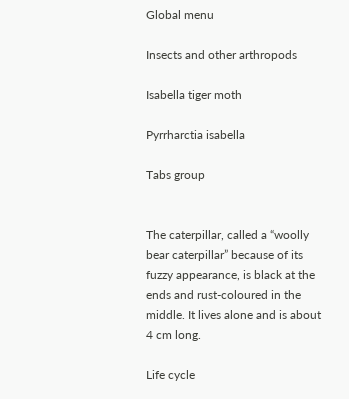Global menu

Insects and other arthropods

Isabella tiger moth

Pyrrharctia isabella

Tabs group


The caterpillar, called a “woolly bear caterpillar” because of its fuzzy appearance, is black at the ends and rust-coloured in the middle. It lives alone and is about 4 cm long.

Life cycle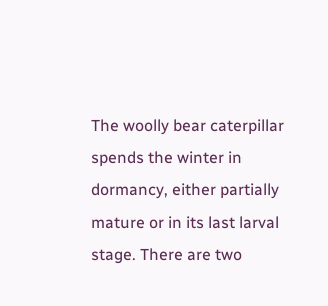The woolly bear caterpillar spends the winter in dormancy, either partially mature or in its last larval stage. There are two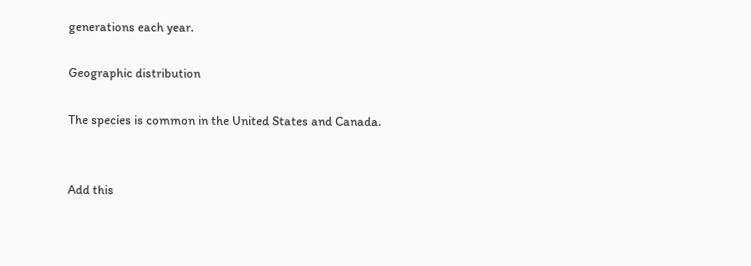generations each year.

Geographic distribution

The species is common in the United States and Canada.


Add this